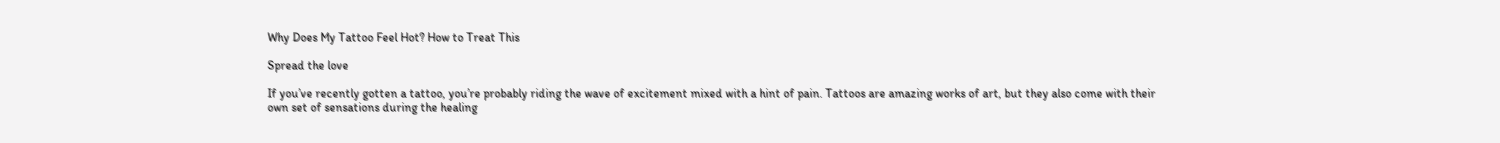Why Does My Tattoo Feel Hot? How to Treat This

Spread the love

If you’ve recently gotten a tattoo, you’re probably riding the wave of excitement mixed with a hint of pain. Tattoos are amazing works of art, but they also come with their own set of sensations during the healing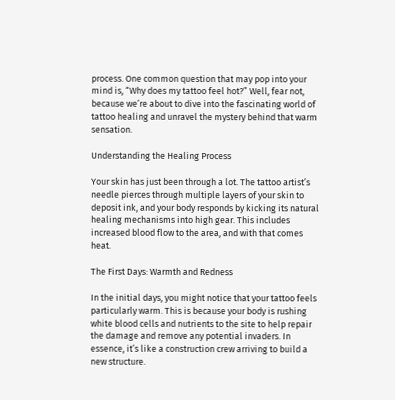process. One common question that may pop into your mind is, “Why does my tattoo feel hot?” Well, fear not, because we’re about to dive into the fascinating world of tattoo healing and unravel the mystery behind that warm sensation.

Understanding the Healing Process

Your skin has just been through a lot. The tattoo artist’s needle pierces through multiple layers of your skin to deposit ink, and your body responds by kicking its natural healing mechanisms into high gear. This includes increased blood flow to the area, and with that comes heat.

The First Days: Warmth and Redness

In the initial days, you might notice that your tattoo feels particularly warm. This is because your body is rushing white blood cells and nutrients to the site to help repair the damage and remove any potential invaders. In essence, it’s like a construction crew arriving to build a new structure.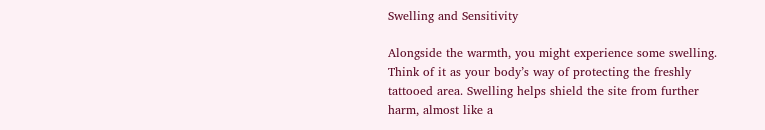Swelling and Sensitivity

Alongside the warmth, you might experience some swelling. Think of it as your body’s way of protecting the freshly tattooed area. Swelling helps shield the site from further harm, almost like a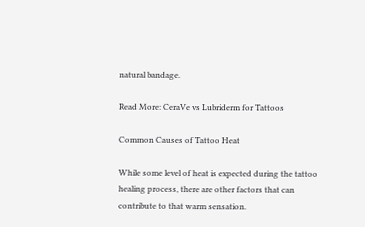natural bandage.

Read More: CeraVe vs Lubriderm for Tattoos

Common Causes of Tattoo Heat

While some level of heat is expected during the tattoo healing process, there are other factors that can contribute to that warm sensation.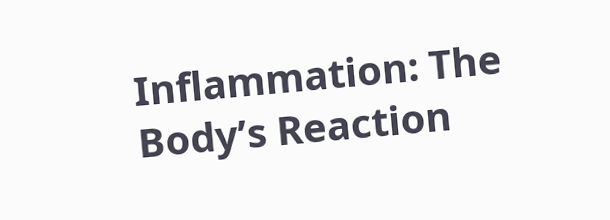Inflammation: The Body’s Reaction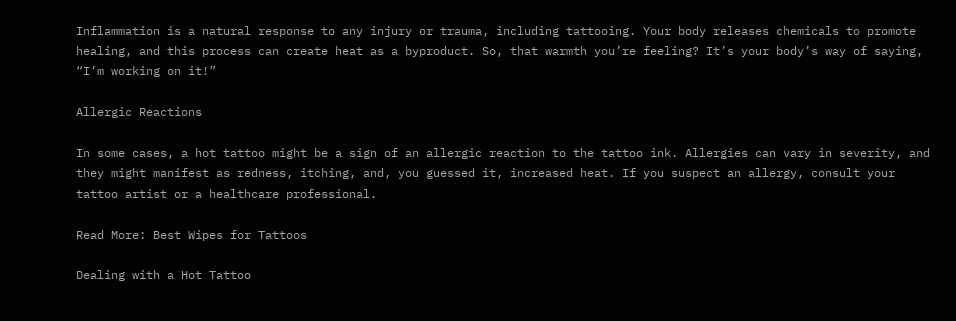Inflammation is a natural response to any injury or trauma, including tattooing. Your body releases chemicals to promote healing, and this process can create heat as a byproduct. So, that warmth you’re feeling? It’s your body’s way of saying, “I’m working on it!”

Allergic Reactions

In some cases, a hot tattoo might be a sign of an allergic reaction to the tattoo ink. Allergies can vary in severity, and they might manifest as redness, itching, and, you guessed it, increased heat. If you suspect an allergy, consult your tattoo artist or a healthcare professional.

Read More: Best Wipes for Tattoos

Dealing with a Hot Tattoo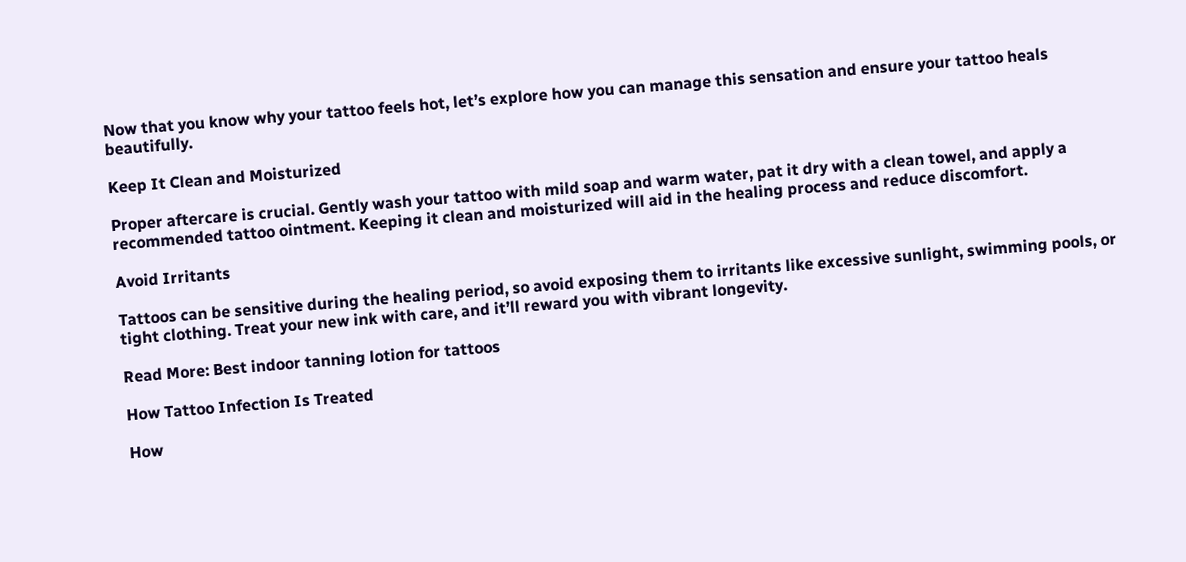Now that you know why your tattoo feels hot, let’s explore how you can manage this sensation and ensure your tattoo heals beautifully.

Keep It Clean and Moisturized

Proper aftercare is crucial. Gently wash your tattoo with mild soap and warm water, pat it dry with a clean towel, and apply a recommended tattoo ointment. Keeping it clean and moisturized will aid in the healing process and reduce discomfort.

Avoid Irritants

Tattoos can be sensitive during the healing period, so avoid exposing them to irritants like excessive sunlight, swimming pools, or tight clothing. Treat your new ink with care, and it’ll reward you with vibrant longevity.

Read More: Best indoor tanning lotion for tattoos

How Tattoo Infection Is Treated

How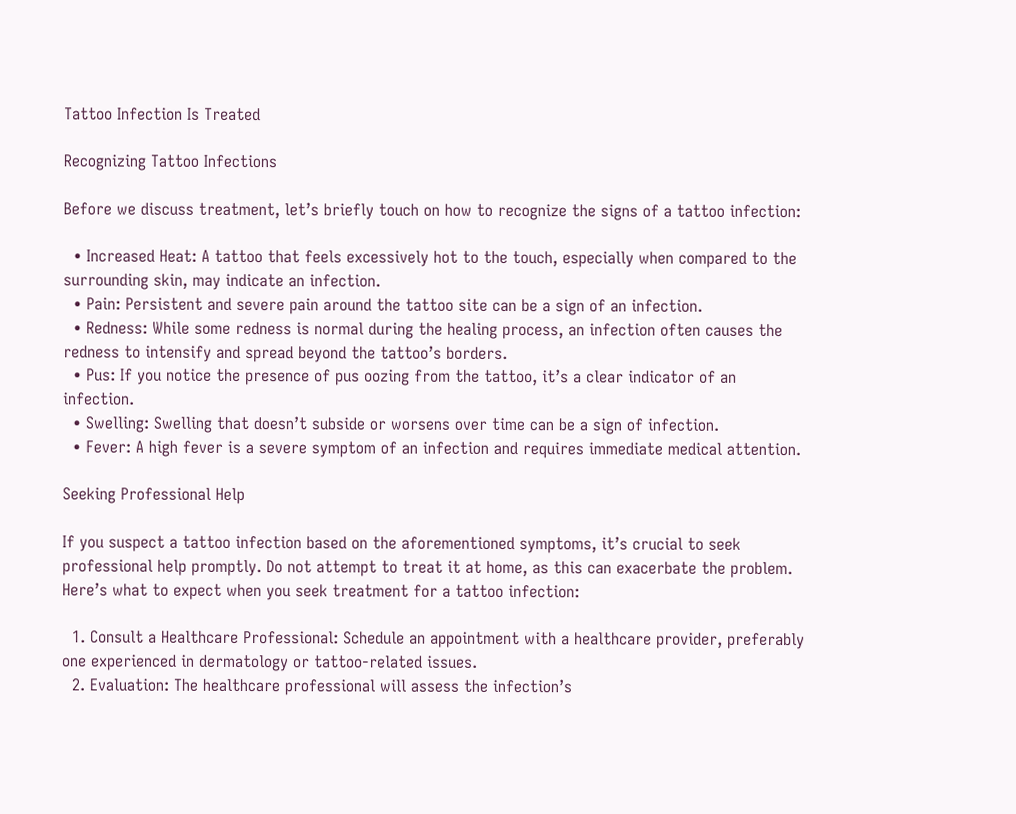Tattoo Infection Is Treated

Recognizing Tattoo Infections

Before we discuss treatment, let’s briefly touch on how to recognize the signs of a tattoo infection:

  • Increased Heat: A tattoo that feels excessively hot to the touch, especially when compared to the surrounding skin, may indicate an infection.
  • Pain: Persistent and severe pain around the tattoo site can be a sign of an infection.
  • Redness: While some redness is normal during the healing process, an infection often causes the redness to intensify and spread beyond the tattoo’s borders.
  • Pus: If you notice the presence of pus oozing from the tattoo, it’s a clear indicator of an infection.
  • Swelling: Swelling that doesn’t subside or worsens over time can be a sign of infection.
  • Fever: A high fever is a severe symptom of an infection and requires immediate medical attention.

Seeking Professional Help

If you suspect a tattoo infection based on the aforementioned symptoms, it’s crucial to seek professional help promptly. Do not attempt to treat it at home, as this can exacerbate the problem. Here’s what to expect when you seek treatment for a tattoo infection:

  1. Consult a Healthcare Professional: Schedule an appointment with a healthcare provider, preferably one experienced in dermatology or tattoo-related issues.
  2. Evaluation: The healthcare professional will assess the infection’s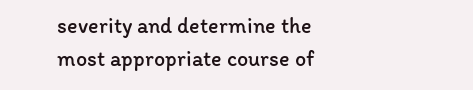severity and determine the most appropriate course of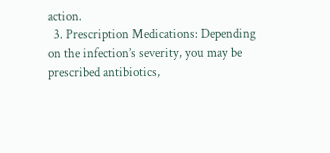action.
  3. Prescription Medications: Depending on the infection’s severity, you may be prescribed antibiotics,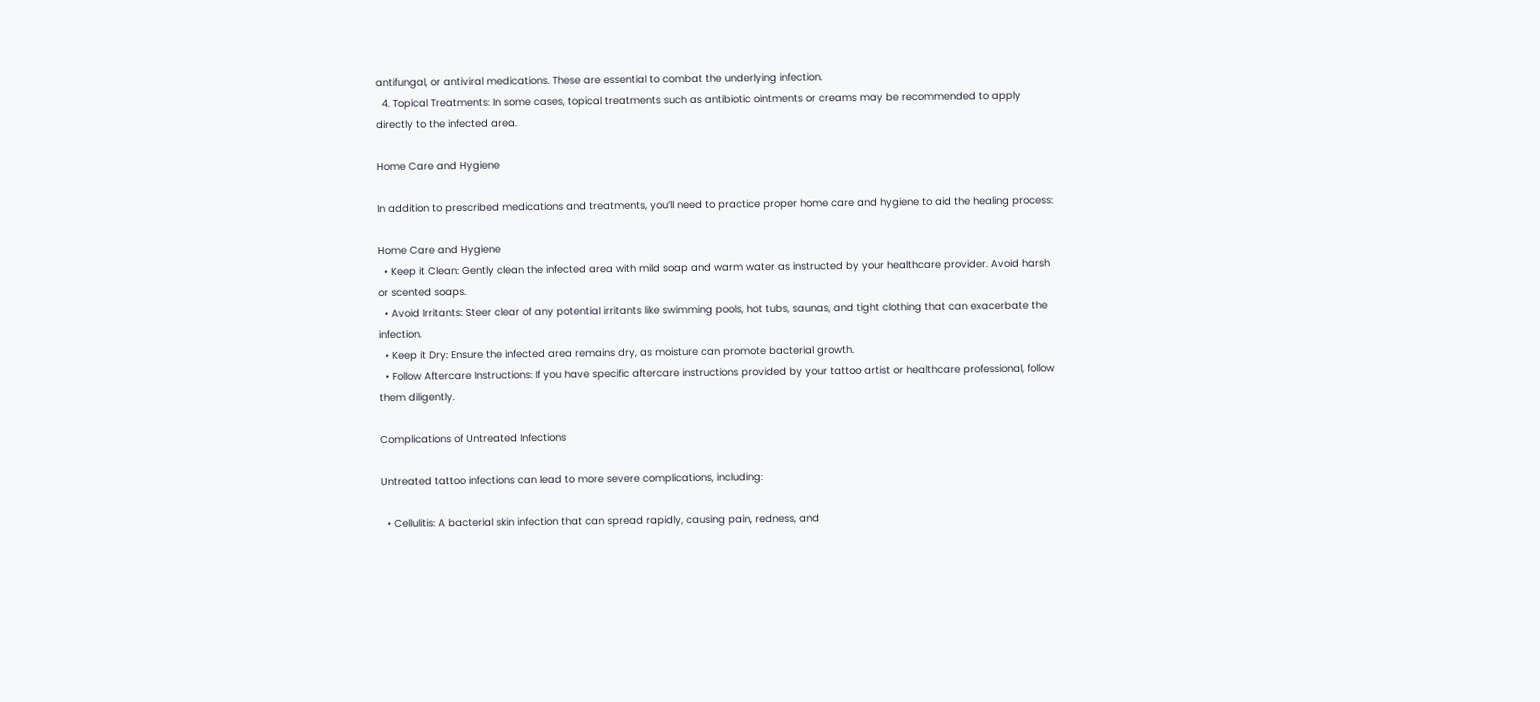antifungal, or antiviral medications. These are essential to combat the underlying infection.
  4. Topical Treatments: In some cases, topical treatments such as antibiotic ointments or creams may be recommended to apply directly to the infected area.

Home Care and Hygiene

In addition to prescribed medications and treatments, you’ll need to practice proper home care and hygiene to aid the healing process:

Home Care and Hygiene
  • Keep it Clean: Gently clean the infected area with mild soap and warm water as instructed by your healthcare provider. Avoid harsh or scented soaps.
  • Avoid Irritants: Steer clear of any potential irritants like swimming pools, hot tubs, saunas, and tight clothing that can exacerbate the infection.
  • Keep it Dry: Ensure the infected area remains dry, as moisture can promote bacterial growth.
  • Follow Aftercare Instructions: If you have specific aftercare instructions provided by your tattoo artist or healthcare professional, follow them diligently.

Complications of Untreated Infections

Untreated tattoo infections can lead to more severe complications, including:

  • Cellulitis: A bacterial skin infection that can spread rapidly, causing pain, redness, and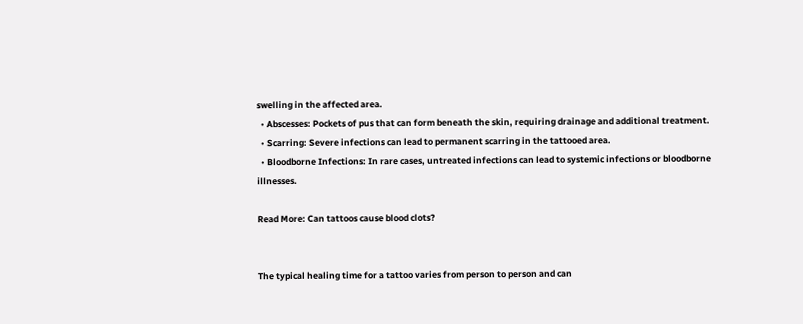swelling in the affected area.
  • Abscesses: Pockets of pus that can form beneath the skin, requiring drainage and additional treatment.
  • Scarring: Severe infections can lead to permanent scarring in the tattooed area.
  • Bloodborne Infections: In rare cases, untreated infections can lead to systemic infections or bloodborne illnesses.

Read More: Can tattoos cause blood clots?


The typical healing time for a tattoo varies from person to person and can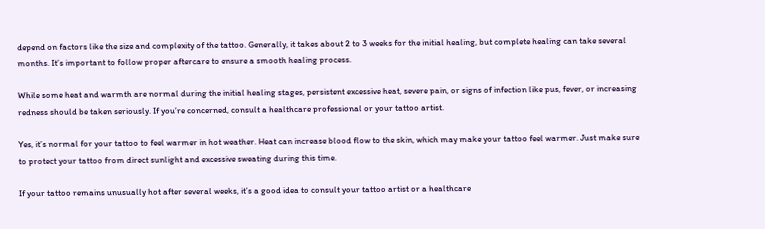depend on factors like the size and complexity of the tattoo. Generally, it takes about 2 to 3 weeks for the initial healing, but complete healing can take several months. It’s important to follow proper aftercare to ensure a smooth healing process.

While some heat and warmth are normal during the initial healing stages, persistent excessive heat, severe pain, or signs of infection like pus, fever, or increasing redness should be taken seriously. If you’re concerned, consult a healthcare professional or your tattoo artist.

Yes, it’s normal for your tattoo to feel warmer in hot weather. Heat can increase blood flow to the skin, which may make your tattoo feel warmer. Just make sure to protect your tattoo from direct sunlight and excessive sweating during this time.

If your tattoo remains unusually hot after several weeks, it’s a good idea to consult your tattoo artist or a healthcare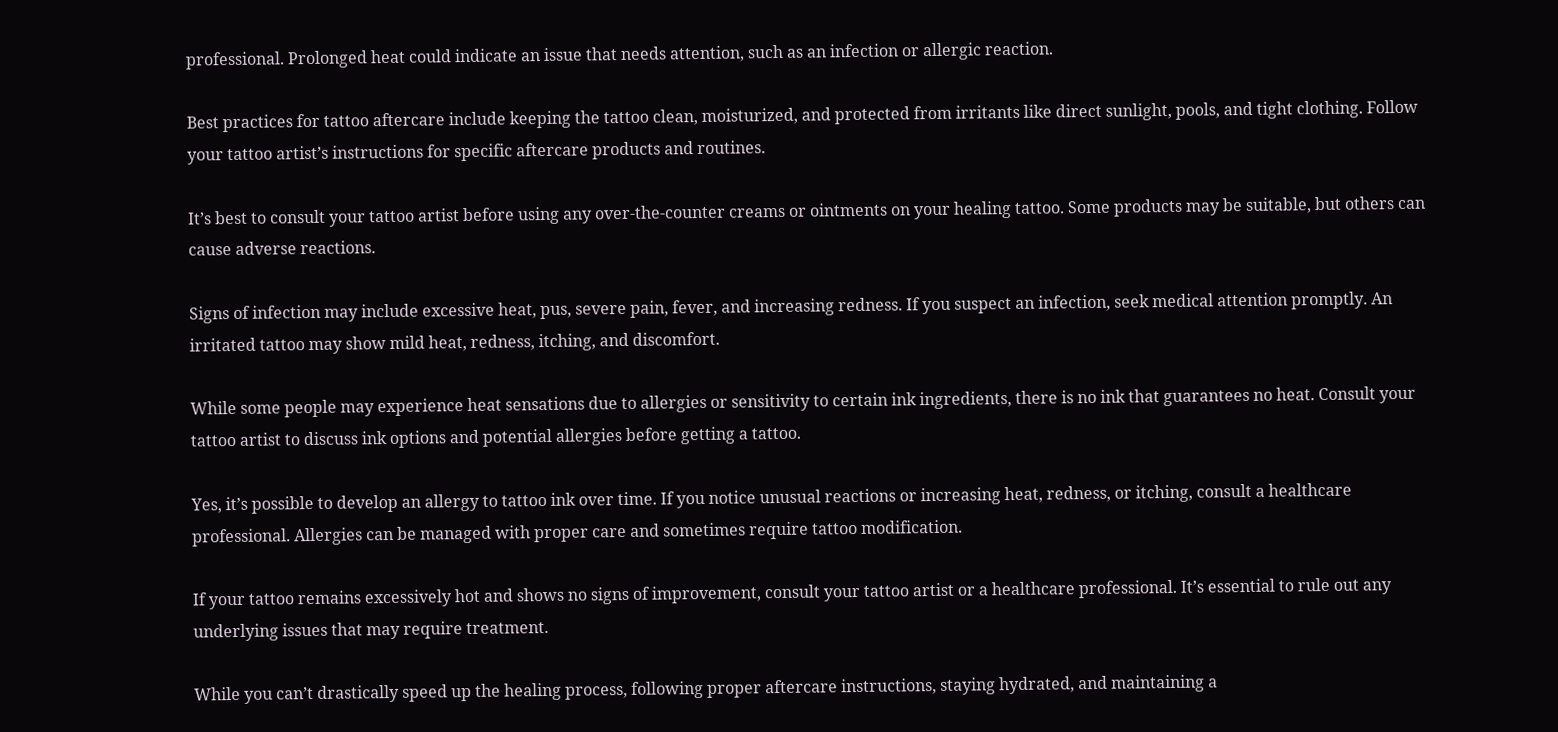professional. Prolonged heat could indicate an issue that needs attention, such as an infection or allergic reaction.

Best practices for tattoo aftercare include keeping the tattoo clean, moisturized, and protected from irritants like direct sunlight, pools, and tight clothing. Follow your tattoo artist’s instructions for specific aftercare products and routines.

It’s best to consult your tattoo artist before using any over-the-counter creams or ointments on your healing tattoo. Some products may be suitable, but others can cause adverse reactions.

Signs of infection may include excessive heat, pus, severe pain, fever, and increasing redness. If you suspect an infection, seek medical attention promptly. An irritated tattoo may show mild heat, redness, itching, and discomfort.

While some people may experience heat sensations due to allergies or sensitivity to certain ink ingredients, there is no ink that guarantees no heat. Consult your tattoo artist to discuss ink options and potential allergies before getting a tattoo.

Yes, it’s possible to develop an allergy to tattoo ink over time. If you notice unusual reactions or increasing heat, redness, or itching, consult a healthcare professional. Allergies can be managed with proper care and sometimes require tattoo modification.

If your tattoo remains excessively hot and shows no signs of improvement, consult your tattoo artist or a healthcare professional. It’s essential to rule out any underlying issues that may require treatment.

While you can’t drastically speed up the healing process, following proper aftercare instructions, staying hydrated, and maintaining a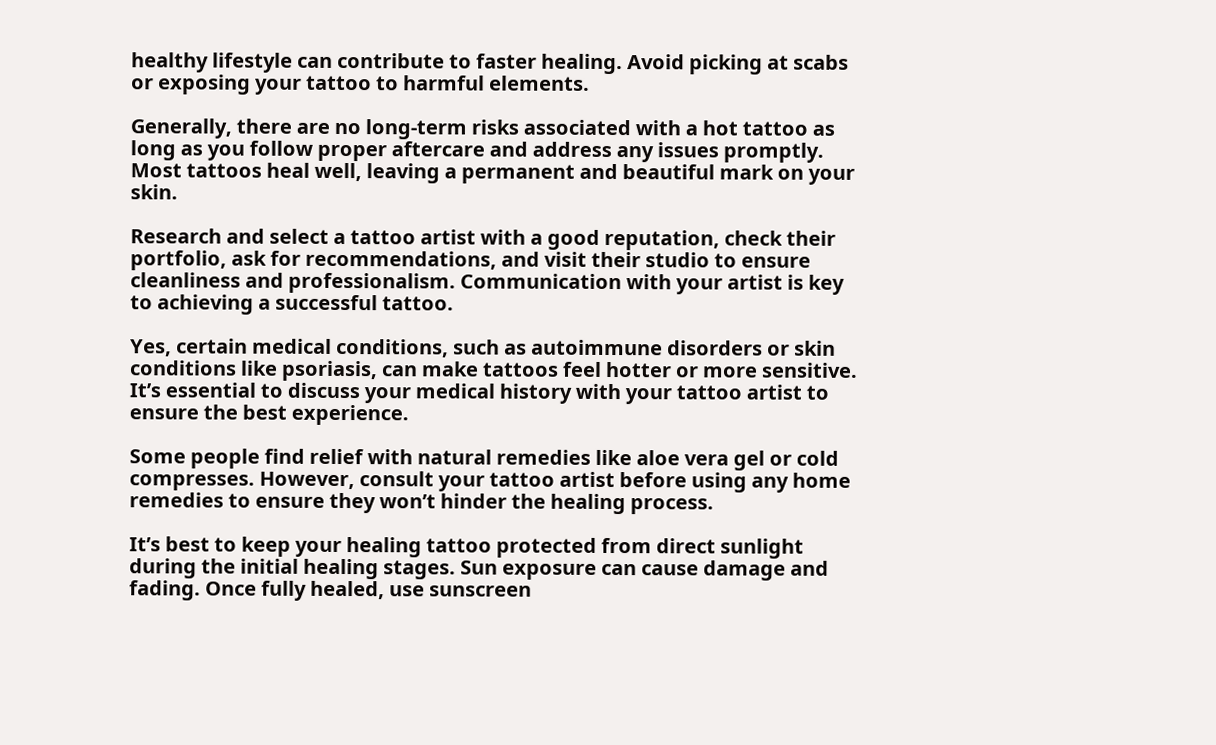healthy lifestyle can contribute to faster healing. Avoid picking at scabs or exposing your tattoo to harmful elements.

Generally, there are no long-term risks associated with a hot tattoo as long as you follow proper aftercare and address any issues promptly. Most tattoos heal well, leaving a permanent and beautiful mark on your skin.

Research and select a tattoo artist with a good reputation, check their portfolio, ask for recommendations, and visit their studio to ensure cleanliness and professionalism. Communication with your artist is key to achieving a successful tattoo.

Yes, certain medical conditions, such as autoimmune disorders or skin conditions like psoriasis, can make tattoos feel hotter or more sensitive. It’s essential to discuss your medical history with your tattoo artist to ensure the best experience.

Some people find relief with natural remedies like aloe vera gel or cold compresses. However, consult your tattoo artist before using any home remedies to ensure they won’t hinder the healing process.

It’s best to keep your healing tattoo protected from direct sunlight during the initial healing stages. Sun exposure can cause damage and fading. Once fully healed, use sunscreen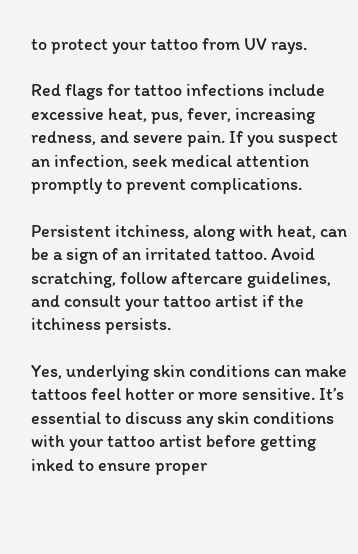to protect your tattoo from UV rays.

Red flags for tattoo infections include excessive heat, pus, fever, increasing redness, and severe pain. If you suspect an infection, seek medical attention promptly to prevent complications.

Persistent itchiness, along with heat, can be a sign of an irritated tattoo. Avoid scratching, follow aftercare guidelines, and consult your tattoo artist if the itchiness persists.

Yes, underlying skin conditions can make tattoos feel hotter or more sensitive. It’s essential to discuss any skin conditions with your tattoo artist before getting inked to ensure proper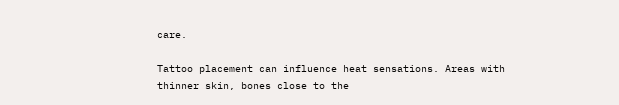care.

Tattoo placement can influence heat sensations. Areas with thinner skin, bones close to the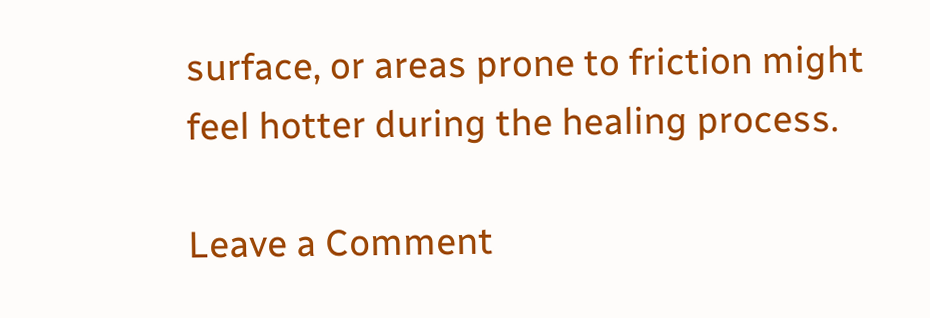surface, or areas prone to friction might feel hotter during the healing process.

Leave a Comment